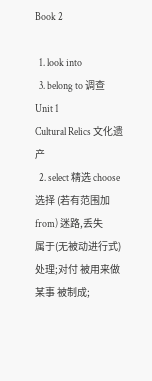Book 2

  1. look into
  3. belong to 调查
Unit 1
Cultural Relics 文化遗产
  2. select 精选 choose 选择 (若有范围加 from) 迷路,丢失
属于(无被动进行式) 处理;对付 被用来做某事 被制成;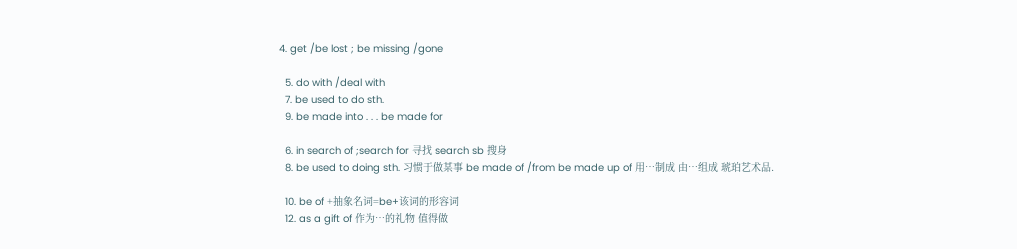4. get /be lost ; be missing /gone

  5. do with /deal with
  7. be used to do sth.
  9. be made into . . . be made for

  6. in search of ;search for 寻找 search sb 搜身
  8. be used to doing sth. 习惯于做某事 be made of /from be made up of 用…制成 由…组成 琥珀艺术品.

  10. be of +抽象名词=be+该词的形容词
  12. as a gift of 作为…的礼物 值得做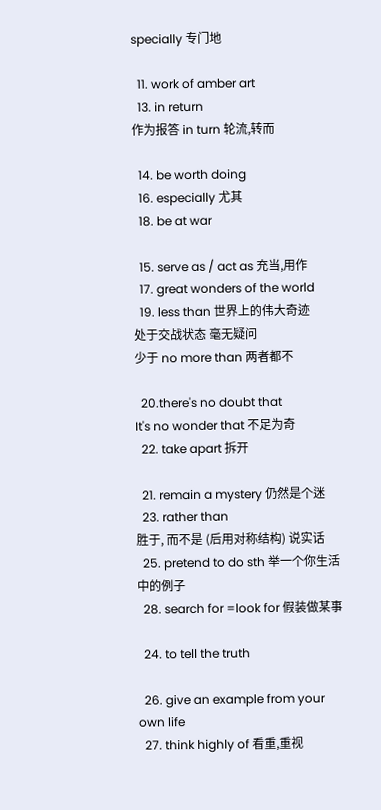specially 专门地

  11. work of amber art
  13. in return
作为报答 in turn 轮流,转而

  14. be worth doing
  16. especially 尤其
  18. be at war

  15. serve as / act as 充当,用作
  17. great wonders of the world
  19. less than 世界上的伟大奇迹
处于交战状态 毫无疑问
少于 no more than 两者都不

  20.there's no doubt that
It's no wonder that 不足为奇
  22. take apart 拆开

  21. remain a mystery 仍然是个迷
  23. rather than
胜于, 而不是 (后用对称结构) 说实话
  25. pretend to do sth 举一个你生活中的例子
  28. search for =look for 假装做某事

  24. to tell the truth

  26. give an example from your own life
  27. think highly of 看重,重视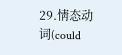29.情态动词(could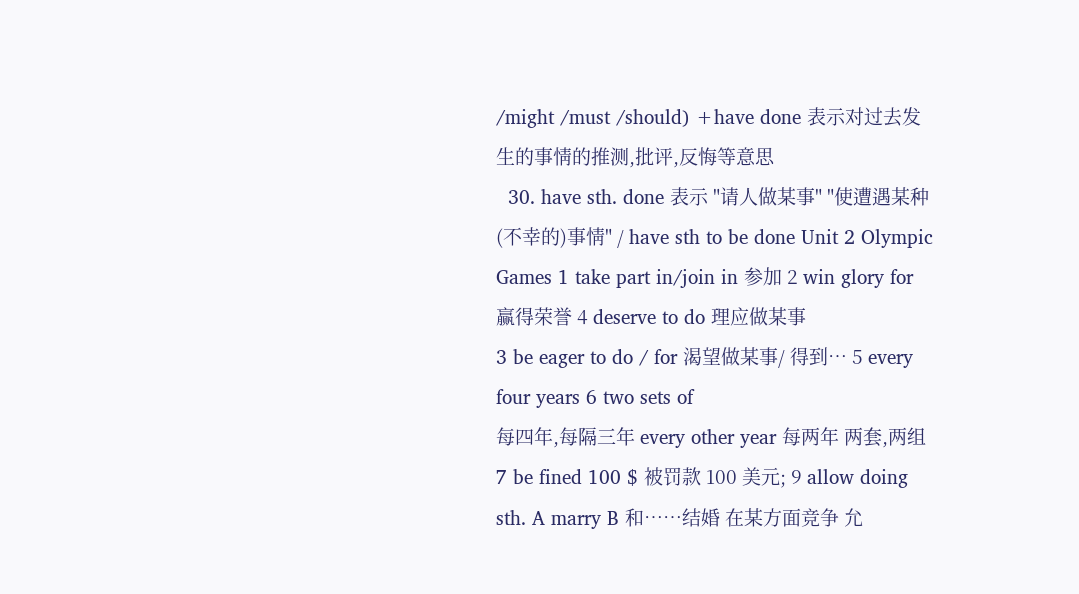/might /must /should) +have done 表示对过去发生的事情的推测,批评,反悔等意思
  30. have sth. done 表示 "请人做某事" "使遭遇某种(不幸的)事情" / have sth to be done Unit 2 Olympic Games 1 take part in/join in 参加 2 win glory for 赢得荣誉 4 deserve to do 理应做某事
3 be eager to do / for 渴望做某事/ 得到… 5 every four years 6 two sets of
每四年,每隔三年 every other year 每两年 两套,两组 7 be fined 100 $ 被罚款 100 美元; 9 allow doing sth. A marry B 和……结婚 在某方面竞争 允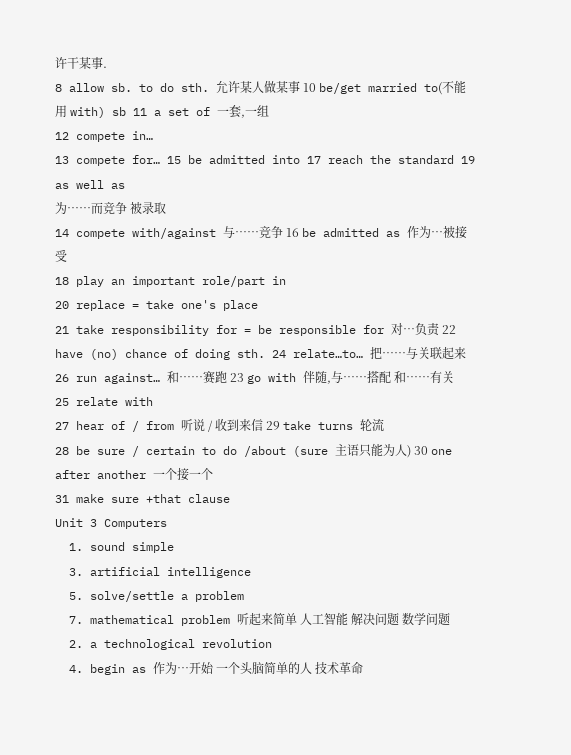许干某事.
8 allow sb. to do sth. 允许某人做某事 10 be/get married to(不能用 with) sb 11 a set of 一套,一组
12 compete in…
13 compete for… 15 be admitted into 17 reach the standard 19 as well as
为……而竞争 被录取
14 compete with/against 与……竞争 16 be admitted as 作为…被接受
18 play an important role/part in
20 replace = take one's place
21 take responsibility for = be responsible for 对…负责 22 have (no) chance of doing sth. 24 relate…to… 把……与关联起来 26 run against… 和……赛跑 23 go with 伴随,与……搭配 和……有关
25 relate with
27 hear of / from 听说 / 收到来信 29 take turns 轮流
28 be sure / certain to do /about (sure 主语只能为人) 30 one after another 一个接一个
31 make sure +that clause
Unit 3 Computers
  1. sound simple
  3. artificial intelligence
  5. solve/settle a problem
  7. mathematical problem 听起来简单 人工智能 解决问题 数学问题
  2. a technological revolution
  4. begin as 作为…开始 一个头脑简单的人 技术革命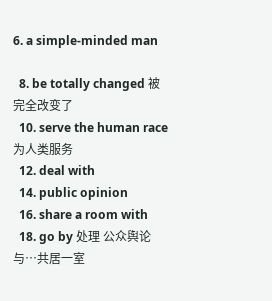6. a simple-minded man

  8. be totally changed 被完全改变了
  10. serve the human race 为人类服务
  12. deal with
  14. public opinion
  16. share a room with
  18. go by 处理 公众舆论 与…共居一室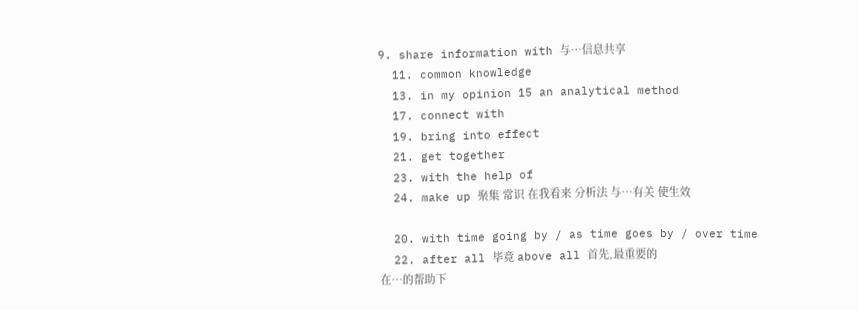9. share information with 与…信息共享
  11. common knowledge
  13. in my opinion 15 an analytical method
  17. connect with
  19. bring into effect
  21. get together
  23. with the help of
  24. make up 聚集 常识 在我看来 分析法 与…有关 使生效

  20. with time going by / as time goes by / over time
  22. after all 毕竟 above all 首先,最重要的
在…的帮助下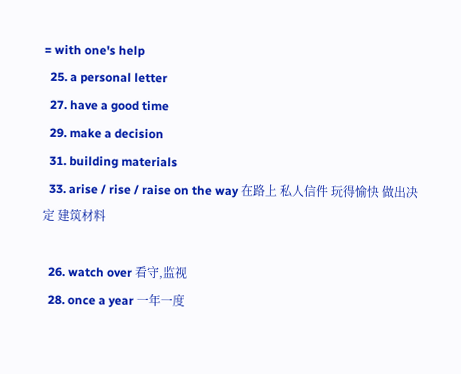= with one's help
  25. a personal letter
  27. have a good time
  29. make a decision
  31. building materials
  33. arise / rise / raise on the way 在路上 私人信件 玩得愉快 做出决定 建筑材料

  26. watch over 看守,监视
  28. once a year 一年一度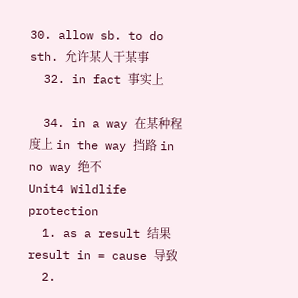30. allow sb. to do sth. 允许某人干某事
  32. in fact 事实上

  34. in a way 在某种程度上 in the way 挡路 in no way 绝不
Unit4 Wildlife protection
  1. as a result 结果 result in = cause 导致
  2.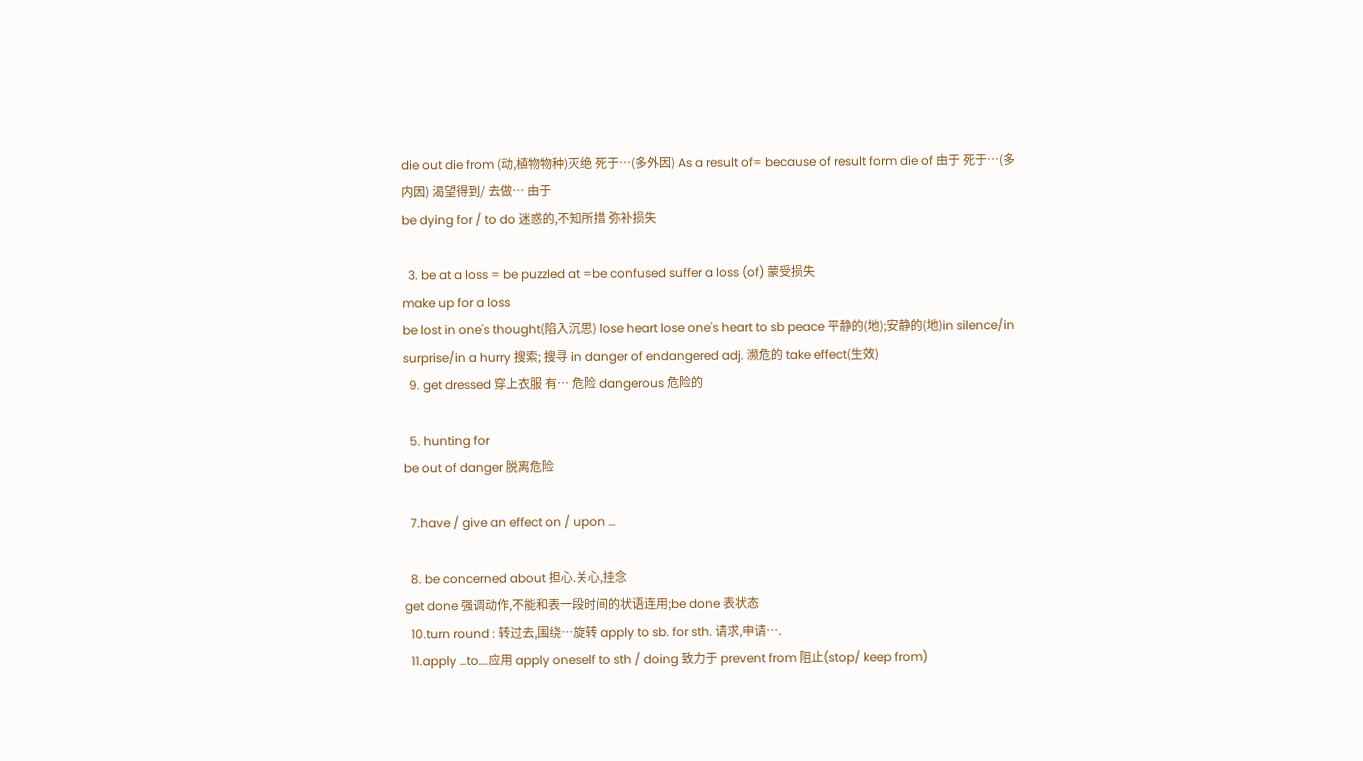die out die from (动,植物物种)灭绝 死于…(多外因) As a result of= because of result form die of 由于 死于…(多内因) 渴望得到/ 去做… 由于
be dying for / to do 迷惑的,不知所措 弥补损失

  3. be at a loss = be puzzled at =be confused suffer a loss (of) 蒙受损失
make up for a loss
be lost in one's thought(陷入沉思) lose heart lose one's heart to sb peace 平静的(地);安静的(地)in silence/in surprise/in a hurry 搜索; 搜寻 in danger of endangered adj. 濒危的 take effect(生效)
  9. get dressed 穿上衣服 有… 危险 dangerous 危险的

  5. hunting for
be out of danger 脱离危险

  7.have / give an effect on / upon …

  8. be concerned about 担心.关心,挂念
get done 强调动作,不能和表一段时间的状语连用;be done 表状态
  10.turn round : 转过去,围绕…旋转 apply to sb. for sth. 请求,申请….
  11.apply …to….应用 apply oneself to sth / doing 致力于 prevent from 阻止(stop/ keep from)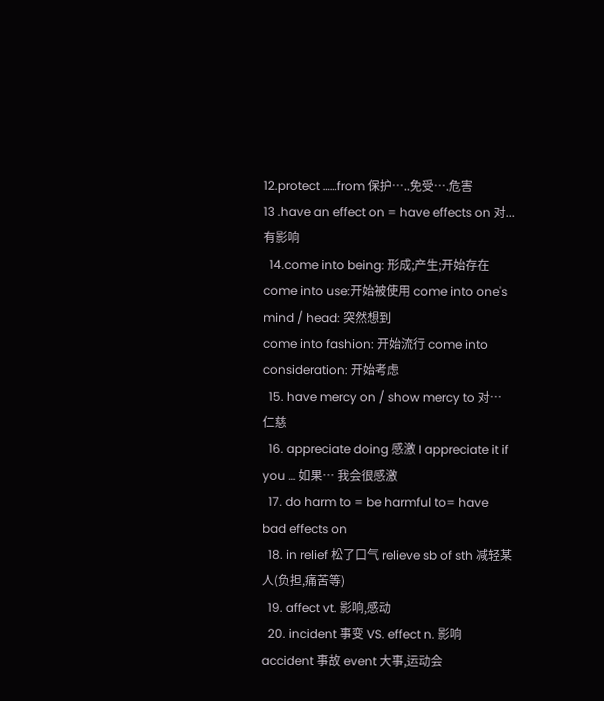12.protect ……from 保护…..免受….危害
13 .have an effect on = have effects on 对...有影响
  14.come into being: 形成;产生;开始存在 come into use:开始被使用 come into one's mind / head: 突然想到
come into fashion: 开始流行 come into consideration: 开始考虑
  15. have mercy on / show mercy to 对… 仁慈
  16. appreciate doing 感激 I appreciate it if you … 如果… 我会很感激
  17. do harm to = be harmful to= have bad effects on
  18. in relief 松了口气 relieve sb of sth 减轻某人(负担,痛苦等)
  19. affect vt. 影响,感动
  20. incident 事变 VS. effect n. 影响
accident 事故 event 大事,运动会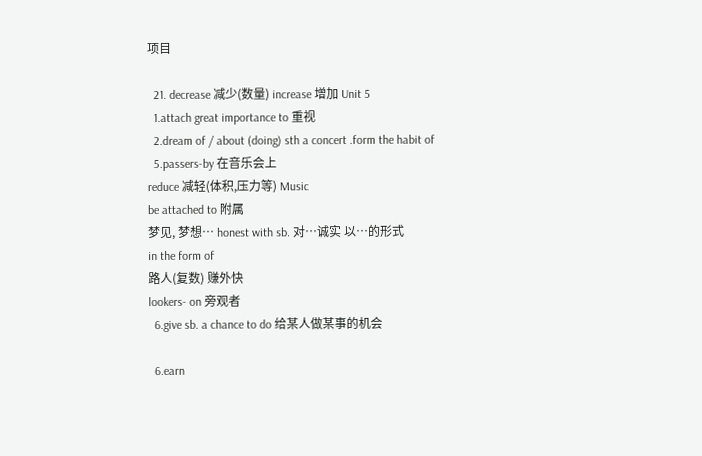项目

  21. decrease 减少(数量) increase 增加 Unit 5
  1.attach great importance to 重视
  2.dream of / about (doing) sth a concert .form the habit of
  5.passers-by 在音乐会上
reduce 减轻(体积,压力等) Music
be attached to 附属
梦见, 梦想… honest with sb. 对…诚实 以…的形式
in the form of
路人(复数) 赚外快
lookers- on 旁观者
  6.give sb. a chance to do 给某人做某事的机会

  6.earn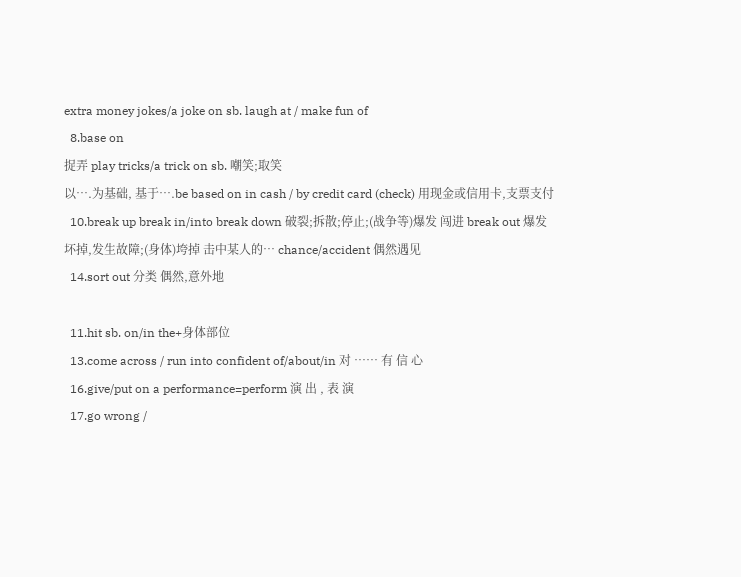extra money jokes/a joke on sb. laugh at / make fun of
  8.base on
捉弄 play tricks/a trick on sb. 嘲笑;取笑
以….为基础, 基于….be based on in cash / by credit card (check) 用现金或信用卡,支票支付
  10.break up break in/into break down 破裂;拆散;停止;(战争等)爆发 闯进 break out 爆发
坏掉,发生故障;(身体)垮掉 击中某人的… chance/accident 偶然遇见
  14.sort out 分类 偶然,意外地

  11.hit sb. on/in the+身体部位
  13.come across / run into confident of/about/in 对 …… 有 信 心
  16.give/put on a performance=perform 演 出 , 表 演
  17.go wrong /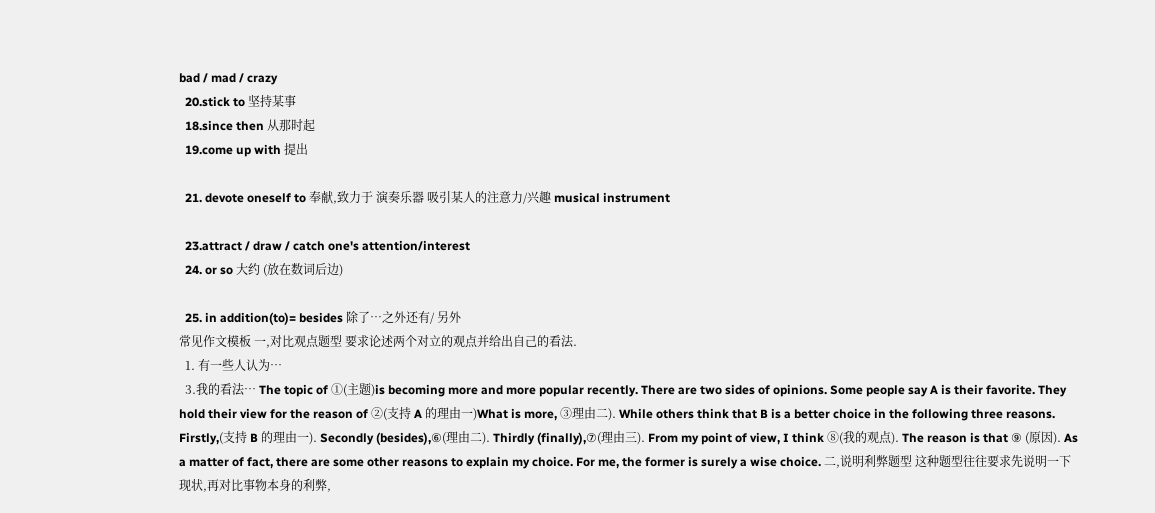bad / mad / crazy
  20.stick to 坚持某事
  18.since then 从那时起
  19.come up with 提出

  21. devote oneself to 奉献,致力于 演奏乐器 吸引某人的注意力/兴趣 musical instrument

  23.attract / draw / catch one's attention/interest
  24. or so 大约 (放在数词后边)

  25. in addition(to)= besides 除了…之外还有/ 另外
常见作文模板 一,对比观点题型 要求论述两个对立的观点并给出自己的看法.
  1. 有一些人认为…
  3.我的看法… The topic of ①(主题)is becoming more and more popular recently. There are two sides of opinions. Some people say A is their favorite. They hold their view for the reason of ②(支持 A 的理由一)What is more, ③理由二). While others think that B is a better choice in the following three reasons. Firstly,(支持 B 的理由一). Secondly (besides),⑥(理由二). Thirdly (finally),⑦(理由三). From my point of view, I think ⑧(我的观点). The reason is that ⑨ (原因). As a matter of fact, there are some other reasons to explain my choice. For me, the former is surely a wise choice. 二,说明利弊题型 这种题型往往要求先说明一下现状,再对比事物本身的利弊,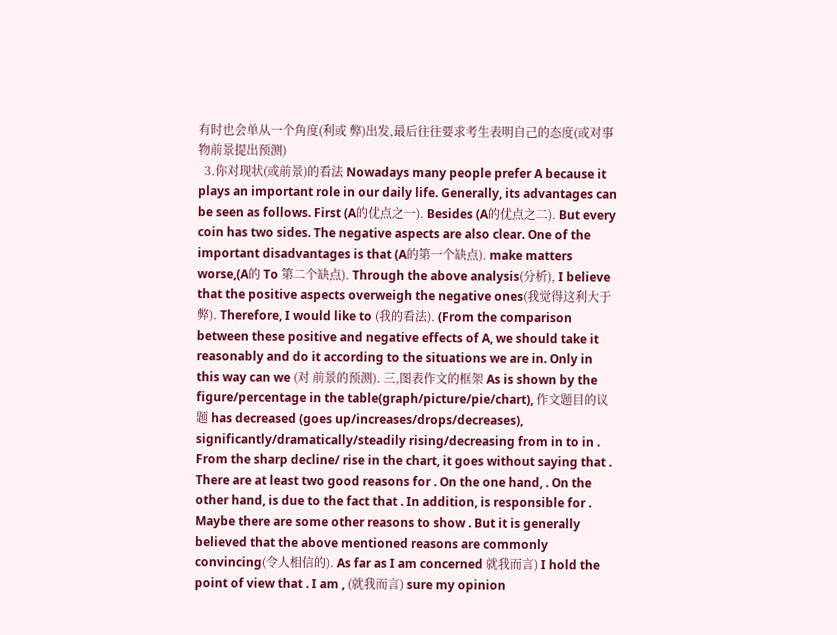有时也会单从一个角度(利或 弊)出发,最后往往要求考生表明自己的态度(或对事物前景提出预测)
  3.你对现状(或前景)的看法 Nowadays many people prefer A because it plays an important role in our daily life. Generally, its advantages can be seen as follows. First (A的优点之一). Besides (A的优点之二). But every coin has two sides. The negative aspects are also clear. One of the important disadvantages is that (A的第一个缺点). make matters worse,(A的 To 第二个缺点). Through the above analysis(分析), I believe that the positive aspects overweigh the negative ones(我觉得这利大于弊). Therefore, I would like to (我的看法). (From the comparison between these positive and negative effects of A, we should take it reasonably and do it according to the situations we are in. Only in this way can we (对 前景的预测). 三,图表作文的框架 As is shown by the figure/percentage in the table(graph/picture/pie/chart), 作文题目的议 题 has decreased (goes up/increases/drops/decreases), significantly/dramatically/steadily rising/decreasing from in to in . From the sharp decline/ rise in the chart, it goes without saying that . There are at least two good reasons for . On the one hand, . On the other hand, is due to the fact that . In addition, is responsible for . Maybe there are some other reasons to show . But it is generally believed that the above mentioned reasons are commonly convincing(令人相信的). As far as I am concerned 就我而言) I hold the point of view that . I am , (就我而言) sure my opinion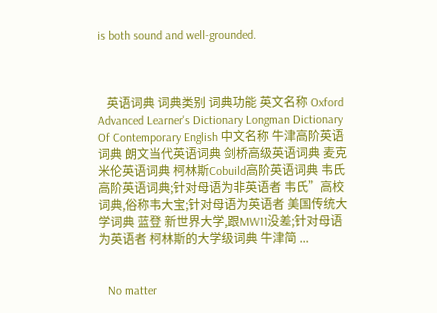is both sound and well-grounded.



   英语词典 词典类别 词典功能 英文名称 Oxford Advanced Learner's Dictionary Longman Dictionary Of Contemporary English 中文名称 牛津高阶英语词典 朗文当代英语词典 剑桥高级英语词典 麦克米伦英语词典 柯林斯Cobuild高阶英语词典 韦氏高阶英语词典;针对母语为非英语者 韦氏”高校词典,俗称韦大宝;针对母语为英语者 美国传统大学词典 蓝登 新世界大学,跟MW11没差;针对母语为英语者 柯林斯的大学级词典 牛津简 ...


   No matter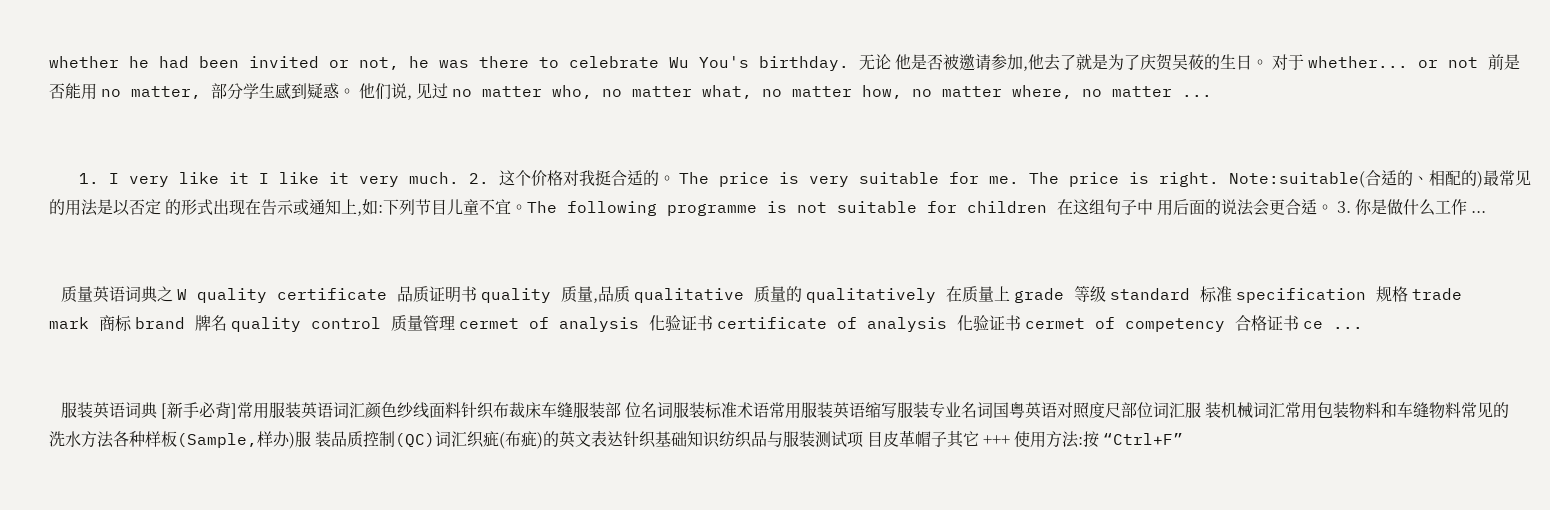whether he had been invited or not, he was there to celebrate Wu You's birthday. 无论 他是否被邀请参加,他去了就是为了庆贺吴莜的生日。 对于 whether... or not 前是否能用 no matter, 部分学生感到疑惑。 他们说, 见过 no matter who, no matter what, no matter how, no matter where, no matter ...


   1. I very like it I like it very much. 2. 这个价格对我挺合适的。 The price is very suitable for me. The price is right. Note:suitable(合适的、相配的)最常见的用法是以否定 的形式出现在告示或通知上,如:下列节目儿童不宜。The following programme is not suitable for children 在这组句子中 用后面的说法会更合适。 3. 你是做什么工作 ...


   质量英语词典之 W quality certificate 品质证明书 quality 质量,品质 qualitative 质量的 qualitatively 在质量上 grade 等级 standard 标准 specification 规格 trade mark 商标 brand 牌名 quality control 质量管理 cermet of analysis 化验证书 certificate of analysis 化验证书 cermet of competency 合格证书 ce ...


   服装英语词典 [新手必背]常用服装英语词汇颜色纱线面料针织布裁床车缝服装部 位名词服装标准术语常用服装英语缩写服装专业名词国粤英语对照度尺部位词汇服 装机械词汇常用包装物料和车缝物料常见的洗水方法各种样板(Sample,样办)服 装品质控制(QC)词汇织疵(布疵)的英文表达针织基础知识纺织品与服装测试项 目皮革帽子其它 +++ 使用方法:按 “Ctrl+F”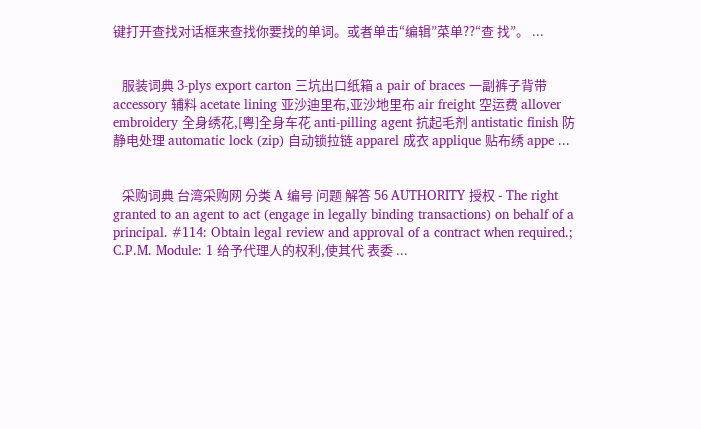键打开查找对话框来查找你要找的单词。或者单击“编辑”菜单??“查 找”。 ...


   服装词典 3-plys export carton 三坑出口纸箱 a pair of braces 一副裤子背带 accessory 辅料 acetate lining 亚沙迪里布,亚沙地里布 air freight 空运费 allover embroidery 全身绣花,[粤]全身车花 anti-pilling agent 抗起毛剂 antistatic finish 防静电处理 automatic lock (zip) 自动锁拉链 apparel 成衣 applique 贴布绣 appe ...


   采购词典 台湾采购网 分类 A 编号 问题 解答 56 AUTHORITY 授权 - The right granted to an agent to act (engage in legally binding transactions) on behalf of a principal. #114: Obtain legal review and approval of a contract when required.; C.P.M. Module: 1 给予代理人的权利,使其代 表委 ...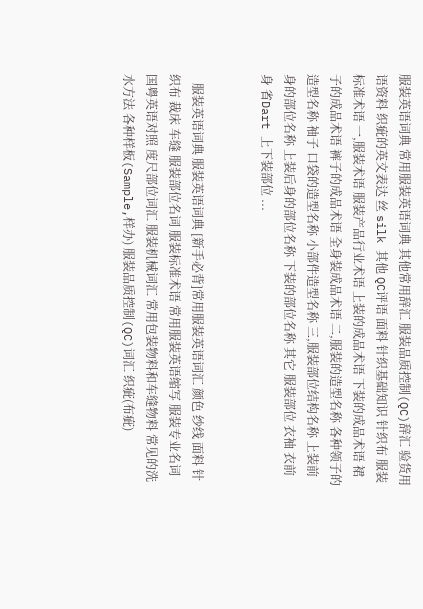服装英语词典 常用服装英语词典 其他常用辞汇 服装品质控制(QC)辞汇 验货用语资料 织疵的英文表达 丝 silk 其他 QC评语 面料 针织基础知识 针织布 服装标准术语 一,服装术语 服装产品行业术语 上装的成品术语 下装的成品术语 裙子的成品术语 裤子的成品术语 全身装成品术语 二,服装的造型名称 各种领子的造型名称 袖子 口袋的造型名称 小部件造型名称 三,服装部位结构名称 上装前身的部位名称 上装后身的部位名称 下装的部位名称 其它 服装部位 衣袖 衣前身 省Dart 上下装部位 ...


   服装英语词典 服装英语词典 [新手必背]常用服装英语词汇 颜色 纱线 面料 针织布 裁床 车缝 服装部位名词 服装标准术语 常用服装英语缩写 服装专业名词国粤英语对照 度尺部位词汇 服装机械词汇 常用包装物料和车缝物料 常见的洗水方法 各种样板(Sample,样办) 服装品质控制(QC)词汇 织疵(布疵)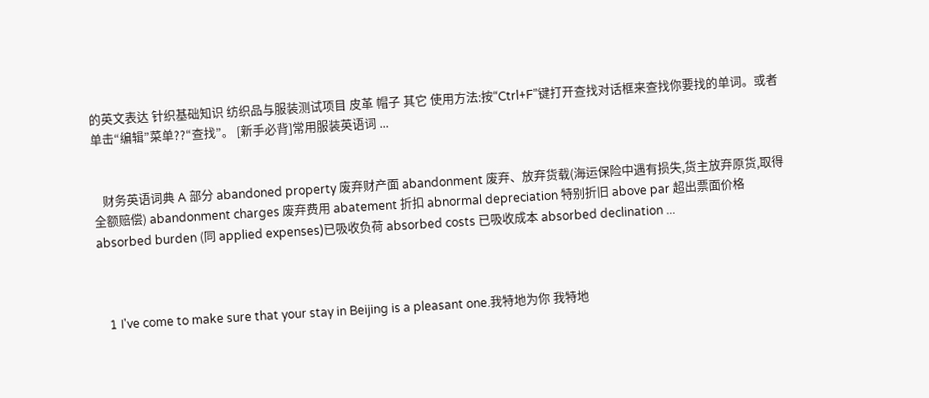的英文表达 针织基础知识 纺织品与服装测试项目 皮革 帽子 其它 使用方法:按“Ctrl+F”键打开查找对话框来查找你要找的单词。或者单击“编辑”菜单??“查找”。 [新手必背]常用服装英语词 ...


   财务英语词典 A 部分 abandoned property 废弃财产面 abandonment 废弃、放弃货载(海运保险中遇有损失,货主放弃原货,取得全额赔偿) abandonment charges 废弃费用 abatement 折扣 abnormal depreciation 特别折旧 above par 超出票面价格 absorbed burden (同 applied expenses)已吸收负荷 absorbed costs 已吸收成本 absorbed declination ...



   1 I've come to make sure that your stay in Beijing is a pleasant one.我特地为你 我特地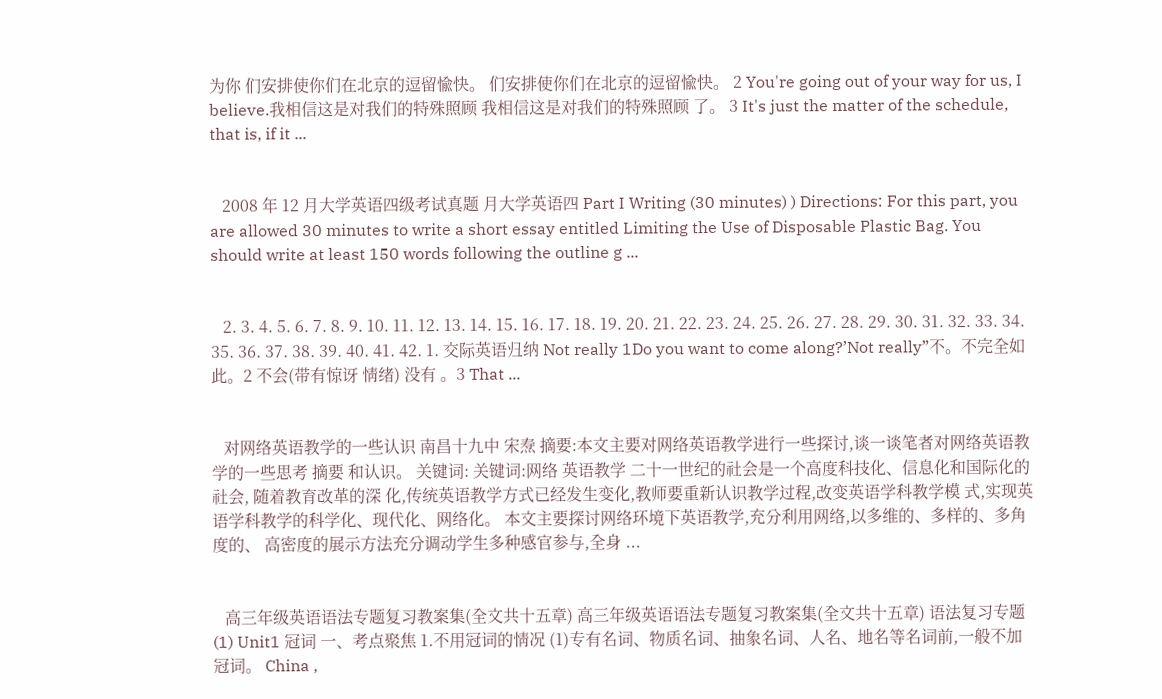为你 们安排使你们在北京的逗留愉快。 们安排使你们在北京的逗留愉快。 2 You're going out of your way for us, I believe.我相信这是对我们的特殊照顾 我相信这是对我们的特殊照顾 了。 3 It's just the matter of the schedule, that is, if it ...


   2008 年 12 月大学英语四级考试真题 月大学英语四 Part I Writing (30 minutes) ) Directions: For this part, you are allowed 30 minutes to write a short essay entitled Limiting the Use of Disposable Plastic Bag. You should write at least 150 words following the outline g ...


   2. 3. 4. 5. 6. 7. 8. 9. 10. 11. 12. 13. 14. 15. 16. 17. 18. 19. 20. 21. 22. 23. 24. 25. 26. 27. 28. 29. 30. 31. 32. 33. 34. 35. 36. 37. 38. 39. 40. 41. 42. 1. 交际英语归纳 Not really 1Do you want to come along?’Not really”不。不完全如此。2 不会(带有惊讶 情绪) 没有 。3 That ...


   对网络英语教学的一些认识 南昌十九中 宋焘 摘要:本文主要对网络英语教学进行一些探讨,谈一谈笔者对网络英语教学的一些思考 摘要 和认识。 关键词: 关键词:网络 英语教学 二十一世纪的社会是一个高度科技化、信息化和国际化的社会, 随着教育改革的深 化,传统英语教学方式已经发生变化,教师要重新认识教学过程,改变英语学科教学模 式,实现英语学科教学的科学化、现代化、网络化。 本文主要探讨网络环境下英语教学,充分利用网络,以多维的、多样的、多角度的、 高密度的展示方法充分调动学生多种感官参与,全身 ...


   高三年级英语语法专题复习教案集(全文共十五章) 高三年级英语语法专题复习教案集(全文共十五章) 语法复习专题(1) Unit1 冠词 一、考点聚焦 1.不用冠词的情况 (1)专有名词、物质名词、抽象名词、人名、地名等名词前,一般不加冠词。 China ,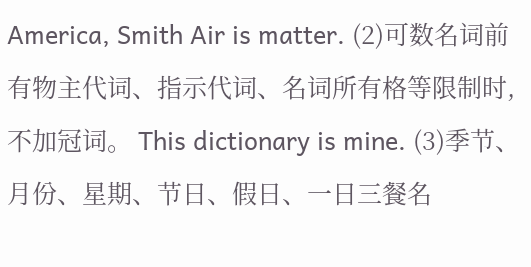America, Smith Air is matter. (2)可数名词前有物主代词、指示代词、名词所有格等限制时,不加冠词。 This dictionary is mine. (3)季节、月份、星期、节日、假日、一日三餐名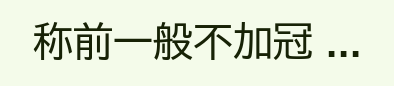称前一般不加冠 ...